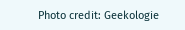Photo credit: Geekologie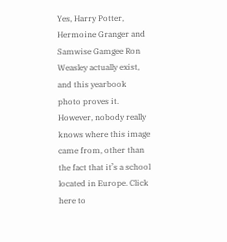Yes, Harry Potter, Hermoine Granger and Samwise Gamgee Ron Weasley actually exist, and this yearbook photo proves it. However, nobody really knows where this image came from, other than the fact that it’s a school located in Europe. Click here to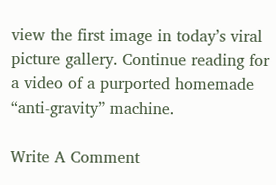view the first image in today’s viral picture gallery. Continue reading for a video of a purported homemade “anti-gravity” machine.

Write A Comment